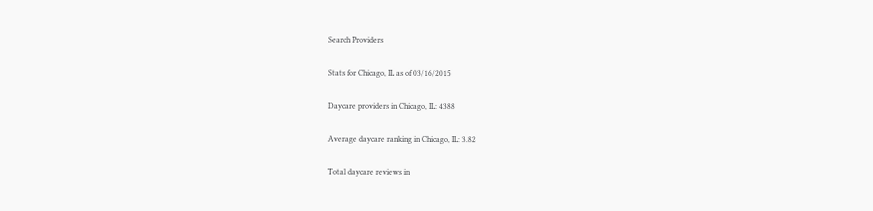Search Providers

Stats for Chicago, IL as of 03/16/2015

Daycare providers in Chicago, IL: 4388

Average daycare ranking in Chicago, IL: 3.82

Total daycare reviews in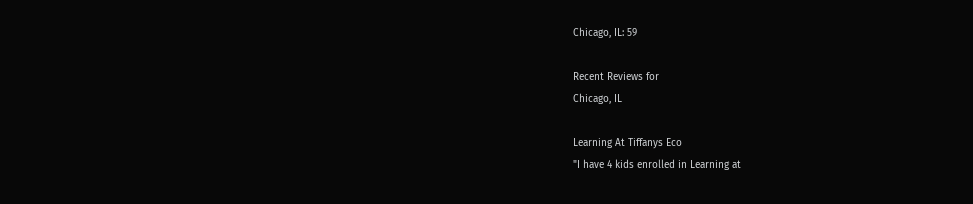Chicago, IL: 59

Recent Reviews for
Chicago, IL

Learning At Tiffanys Eco
"I have 4 kids enrolled in Learning at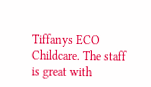Tiffanys ECO Childcare. The staff is great with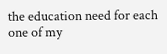the education need for each one of my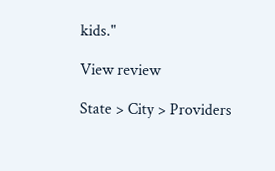kids."

View review

State > City > Providers